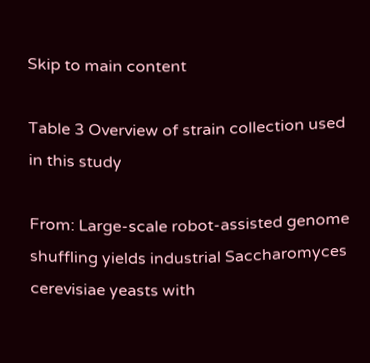Skip to main content

Table 3 Overview of strain collection used in this study

From: Large-scale robot-assisted genome shuffling yields industrial Saccharomyces cerevisiae yeasts with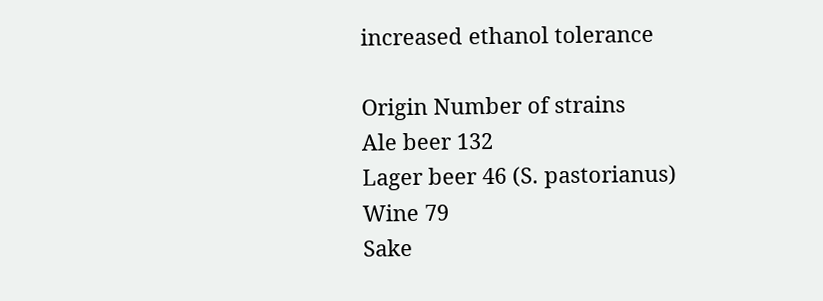increased ethanol tolerance

Origin Number of strains
Ale beer 132
Lager beer 46 (S. pastorianus)
Wine 79
Sake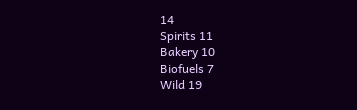14
Spirits 11
Bakery 10
Biofuels 7
Wild 19